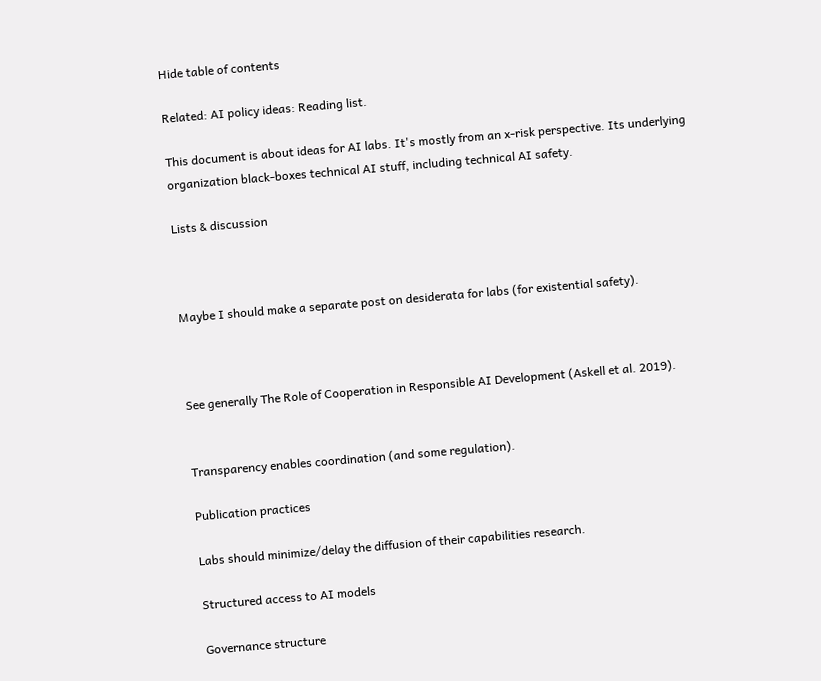Hide table of contents

Related: AI policy ideas: Reading list.

This document is about ideas for AI labs. It's mostly from an x-risk perspective. Its underlying organization black-boxes technical AI stuff, including technical AI safety.

Lists & discussion



Maybe I should make a separate post on desiderata for labs (for existential safety).



See generally The Role of Cooperation in Responsible AI Development (Askell et al. 2019).


Transparency enables coordination (and some regulation).

Publication practices

Labs should minimize/delay the diffusion of their capabilities research.

Structured access to AI models

Governance structure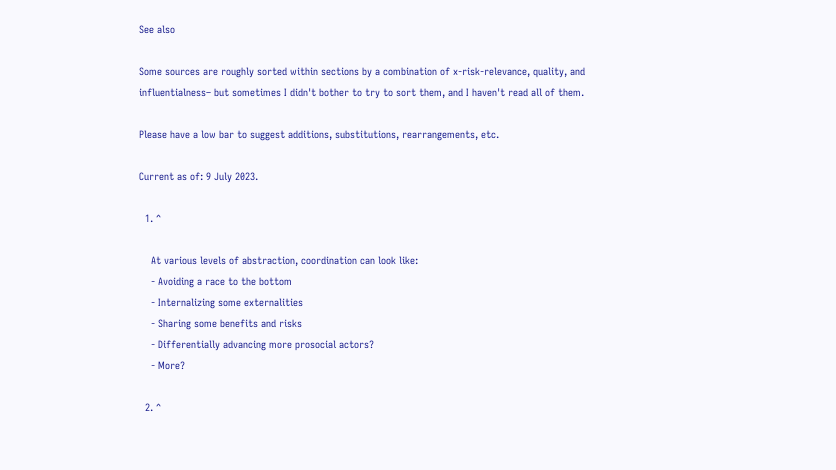See also

Some sources are roughly sorted within sections by a combination of x-risk-relevance, quality, and influentialness– but sometimes I didn't bother to try to sort them, and I haven't read all of them.

Please have a low bar to suggest additions, substitutions, rearrangements, etc.

Current as of: 9 July 2023.

  1. ^

    At various levels of abstraction, coordination can look like:
    - Avoiding a race to the bottom
    - Internalizing some externalities
    - Sharing some benefits and risks
    - Differentially advancing more prosocial actors?
    - More?

  2. ^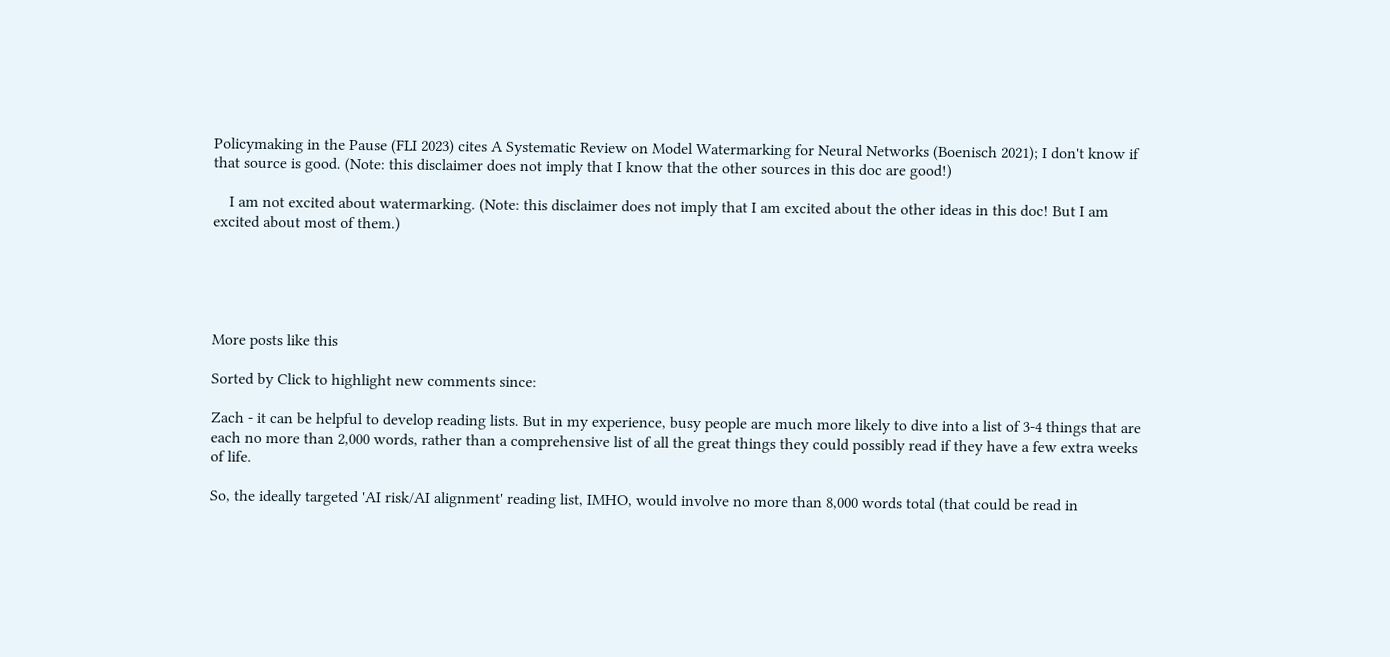Policymaking in the Pause (FLI 2023) cites A Systematic Review on Model Watermarking for Neural Networks (Boenisch 2021); I don't know if that source is good. (Note: this disclaimer does not imply that I know that the other sources in this doc are good!)

    I am not excited about watermarking. (Note: this disclaimer does not imply that I am excited about the other ideas in this doc! But I am excited about most of them.)





More posts like this

Sorted by Click to highlight new comments since:

Zach - it can be helpful to develop reading lists. But in my experience, busy people are much more likely to dive into a list of 3-4 things that are each no more than 2,000 words, rather than a comprehensive list of all the great things they could possibly read if they have a few extra weeks of life.

So, the ideally targeted 'AI risk/AI alignment' reading list, IMHO, would involve no more than 8,000 words total (that could be read in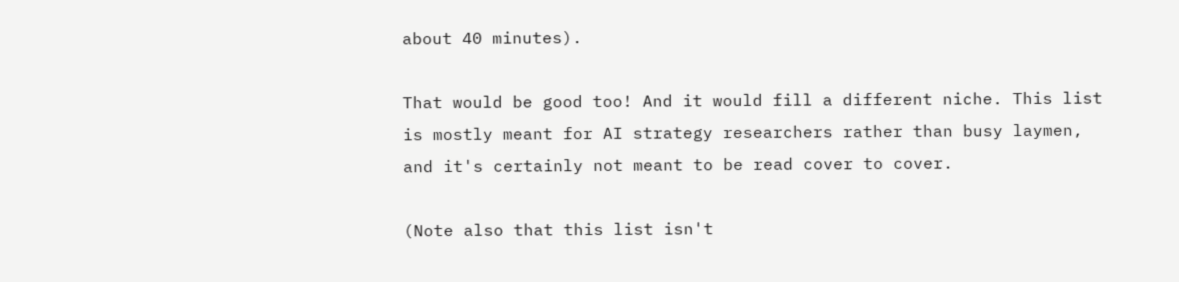about 40 minutes).

That would be good too! And it would fill a different niche. This list is mostly meant for AI strategy researchers rather than busy laymen, and it's certainly not meant to be read cover to cover.

(Note also that this list isn't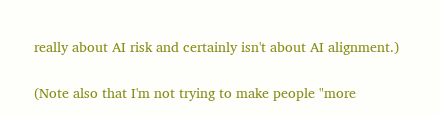really about AI risk and certainly isn't about AI alignment.)

(Note also that I'm not trying to make people "more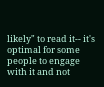likely" to read it-- it's optimal for some people to engage with it and not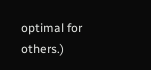optimal for others.)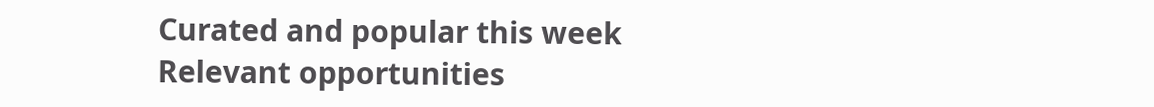Curated and popular this week
Relevant opportunities